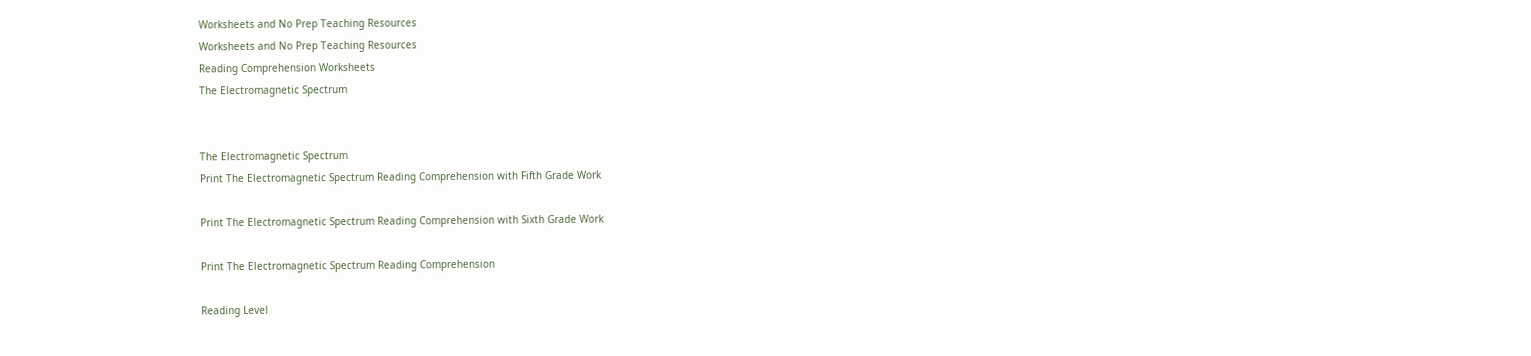Worksheets and No Prep Teaching Resources
Worksheets and No Prep Teaching Resources
Reading Comprehension Worksheets
The Electromagnetic Spectrum


The Electromagnetic Spectrum
Print The Electromagnetic Spectrum Reading Comprehension with Fifth Grade Work

Print The Electromagnetic Spectrum Reading Comprehension with Sixth Grade Work

Print The Electromagnetic Spectrum Reading Comprehension

Reading Level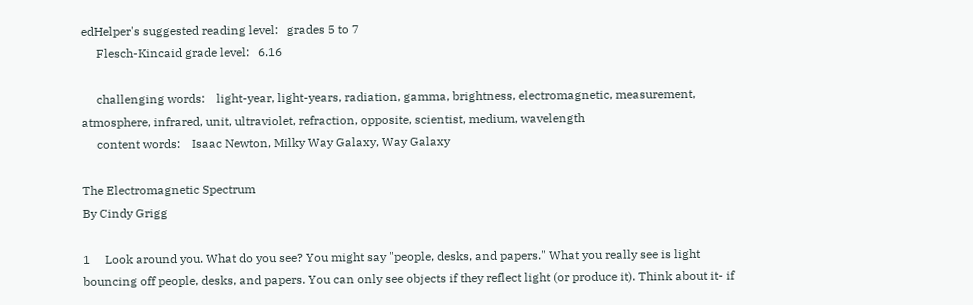edHelper's suggested reading level:   grades 5 to 7
     Flesch-Kincaid grade level:   6.16

     challenging words:    light-year, light-years, radiation, gamma, brightness, electromagnetic, measurement, atmosphere, infrared, unit, ultraviolet, refraction, opposite, scientist, medium, wavelength
     content words:    Isaac Newton, Milky Way Galaxy, Way Galaxy

The Electromagnetic Spectrum
By Cindy Grigg

1     Look around you. What do you see? You might say "people, desks, and papers." What you really see is light bouncing off people, desks, and papers. You can only see objects if they reflect light (or produce it). Think about it- if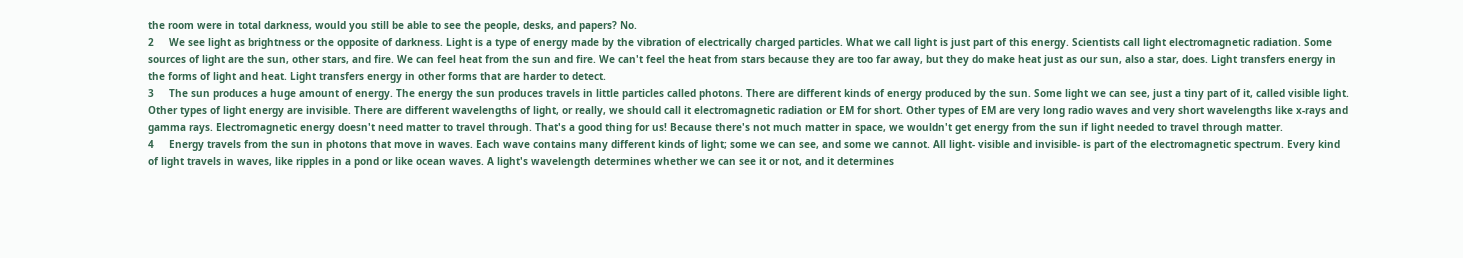the room were in total darkness, would you still be able to see the people, desks, and papers? No.
2     We see light as brightness or the opposite of darkness. Light is a type of energy made by the vibration of electrically charged particles. What we call light is just part of this energy. Scientists call light electromagnetic radiation. Some sources of light are the sun, other stars, and fire. We can feel heat from the sun and fire. We can't feel the heat from stars because they are too far away, but they do make heat just as our sun, also a star, does. Light transfers energy in the forms of light and heat. Light transfers energy in other forms that are harder to detect.
3     The sun produces a huge amount of energy. The energy the sun produces travels in little particles called photons. There are different kinds of energy produced by the sun. Some light we can see, just a tiny part of it, called visible light. Other types of light energy are invisible. There are different wavelengths of light, or really, we should call it electromagnetic radiation or EM for short. Other types of EM are very long radio waves and very short wavelengths like x-rays and gamma rays. Electromagnetic energy doesn't need matter to travel through. That's a good thing for us! Because there's not much matter in space, we wouldn't get energy from the sun if light needed to travel through matter.
4     Energy travels from the sun in photons that move in waves. Each wave contains many different kinds of light; some we can see, and some we cannot. All light- visible and invisible- is part of the electromagnetic spectrum. Every kind of light travels in waves, like ripples in a pond or like ocean waves. A light's wavelength determines whether we can see it or not, and it determines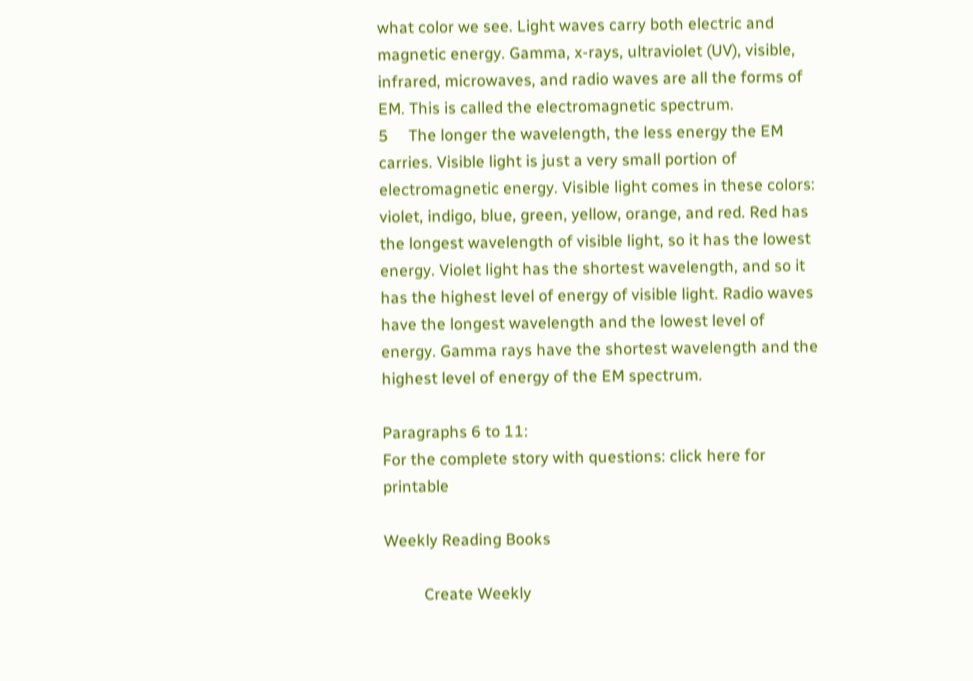what color we see. Light waves carry both electric and magnetic energy. Gamma, x-rays, ultraviolet (UV), visible, infrared, microwaves, and radio waves are all the forms of EM. This is called the electromagnetic spectrum.
5     The longer the wavelength, the less energy the EM carries. Visible light is just a very small portion of electromagnetic energy. Visible light comes in these colors: violet, indigo, blue, green, yellow, orange, and red. Red has the longest wavelength of visible light, so it has the lowest energy. Violet light has the shortest wavelength, and so it has the highest level of energy of visible light. Radio waves have the longest wavelength and the lowest level of energy. Gamma rays have the shortest wavelength and the highest level of energy of the EM spectrum.

Paragraphs 6 to 11:
For the complete story with questions: click here for printable

Weekly Reading Books

          Create Weekly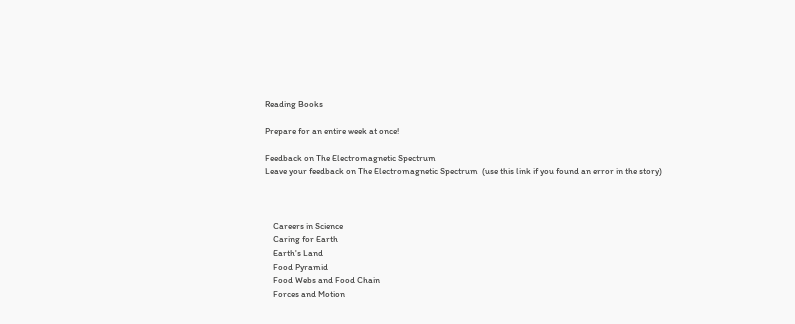Reading Books

Prepare for an entire week at once!

Feedback on The Electromagnetic Spectrum
Leave your feedback on The Electromagnetic Spectrum  (use this link if you found an error in the story)



    Careers in Science
    Caring for Earth
    Earth's Land
    Food Pyramid
    Food Webs and Food Chain
    Forces and Motion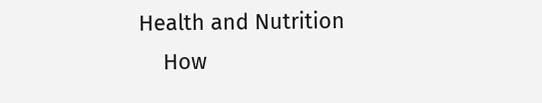Health and Nutrition
    How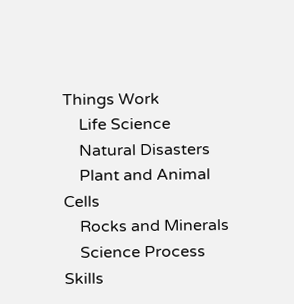Things Work
    Life Science
    Natural Disasters
    Plant and Animal Cells
    Rocks and Minerals
    Science Process Skills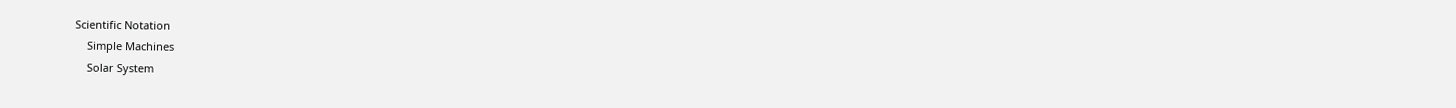Scientific Notation
    Simple Machines
    Solar System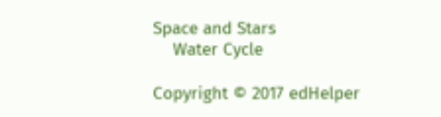Space and Stars
    Water Cycle

Copyright © 2017 edHelper